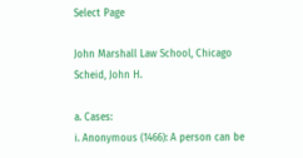Select Page

John Marshall Law School, Chicago
Scheid, John H.

a. Cases:
i. Anonymous (1466): A person can be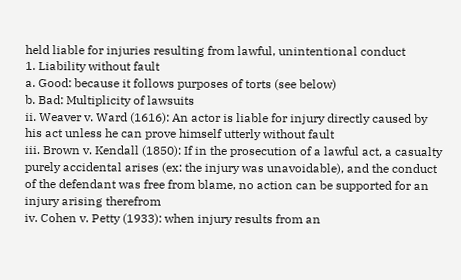held liable for injuries resulting from lawful, unintentional conduct
1. Liability without fault
a. Good: because it follows purposes of torts (see below)
b. Bad: Multiplicity of lawsuits
ii. Weaver v. Ward (1616): An actor is liable for injury directly caused by his act unless he can prove himself utterly without fault
iii. Brown v. Kendall (1850): If in the prosecution of a lawful act, a casualty purely accidental arises (ex: the injury was unavoidable), and the conduct of the defendant was free from blame, no action can be supported for an injury arising therefrom
iv. Cohen v. Petty (1933): when injury results from an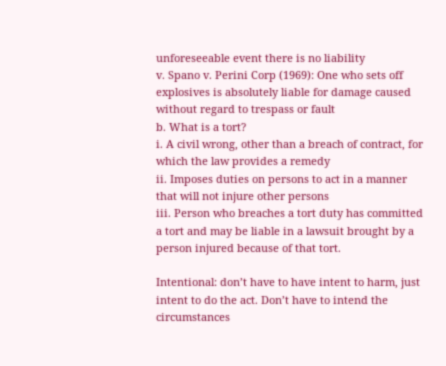unforeseeable event there is no liability
v. Spano v. Perini Corp (1969): One who sets off explosives is absolutely liable for damage caused without regard to trespass or fault
b. What is a tort?
i. A civil wrong, other than a breach of contract, for which the law provides a remedy
ii. Imposes duties on persons to act in a manner that will not injure other persons
iii. Person who breaches a tort duty has committed a tort and may be liable in a lawsuit brought by a person injured because of that tort.

Intentional: don’t have to have intent to harm, just intent to do the act. Don’t have to intend the circumstances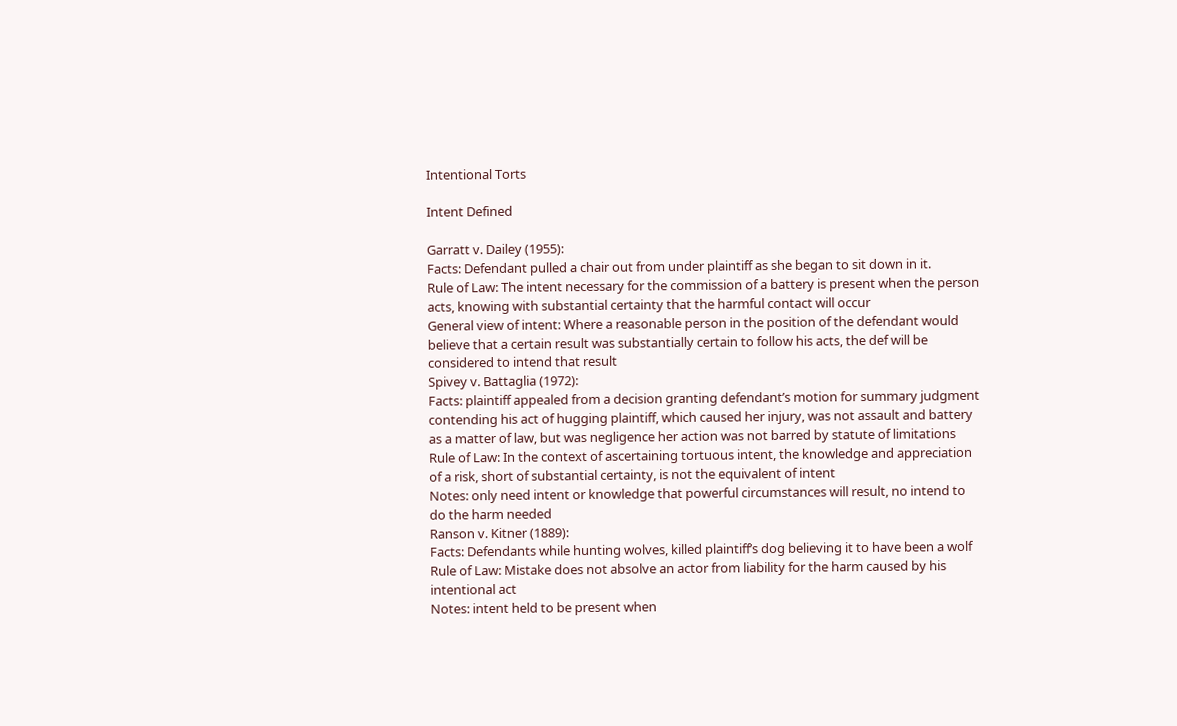Intentional Torts

Intent Defined

Garratt v. Dailey (1955):
Facts: Defendant pulled a chair out from under plaintiff as she began to sit down in it.
Rule of Law: The intent necessary for the commission of a battery is present when the person acts, knowing with substantial certainty that the harmful contact will occur
General view of intent: Where a reasonable person in the position of the defendant would believe that a certain result was substantially certain to follow his acts, the def will be considered to intend that result
Spivey v. Battaglia (1972):
Facts: plaintiff appealed from a decision granting defendant’s motion for summary judgment contending his act of hugging plaintiff, which caused her injury, was not assault and battery as a matter of law, but was negligence her action was not barred by statute of limitations
Rule of Law: In the context of ascertaining tortuous intent, the knowledge and appreciation of a risk, short of substantial certainty, is not the equivalent of intent
Notes: only need intent or knowledge that powerful circumstances will result, no intend to do the harm needed
Ranson v. Kitner (1889):
Facts: Defendants while hunting wolves, killed plaintiff’s dog believing it to have been a wolf
Rule of Law: Mistake does not absolve an actor from liability for the harm caused by his intentional act
Notes: intent held to be present when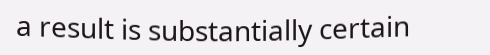a result is substantially certain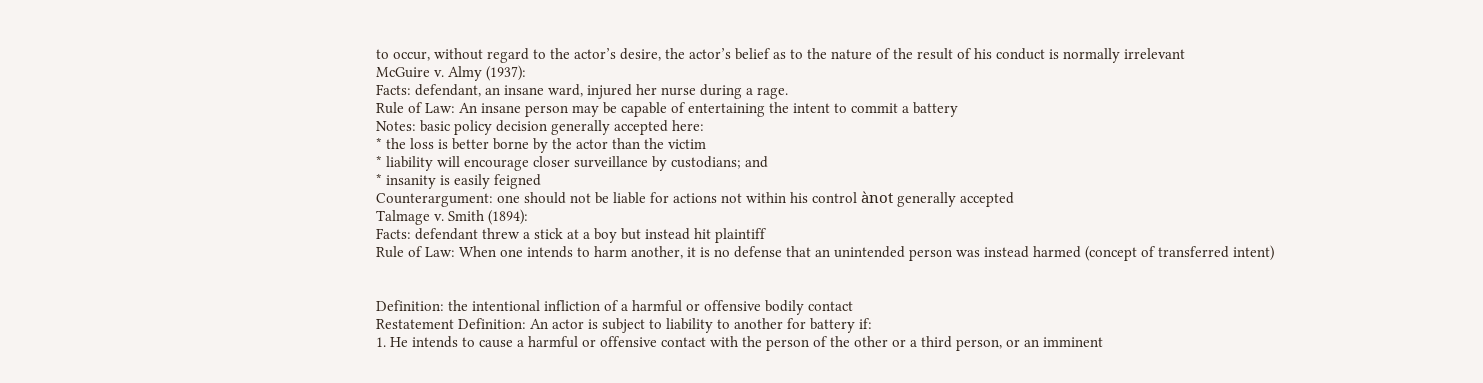to occur, without regard to the actor’s desire, the actor’s belief as to the nature of the result of his conduct is normally irrelevant
McGuire v. Almy (1937):
Facts: defendant, an insane ward, injured her nurse during a rage.
Rule of Law: An insane person may be capable of entertaining the intent to commit a battery
Notes: basic policy decision generally accepted here:
* the loss is better borne by the actor than the victim
* liability will encourage closer surveillance by custodians; and
* insanity is easily feigned
Counterargument: one should not be liable for actions not within his control ànot generally accepted
Talmage v. Smith (1894):
Facts: defendant threw a stick at a boy but instead hit plaintiff
Rule of Law: When one intends to harm another, it is no defense that an unintended person was instead harmed (concept of transferred intent)


Definition: the intentional infliction of a harmful or offensive bodily contact
Restatement Definition: An actor is subject to liability to another for battery if:
1. He intends to cause a harmful or offensive contact with the person of the other or a third person, or an imminent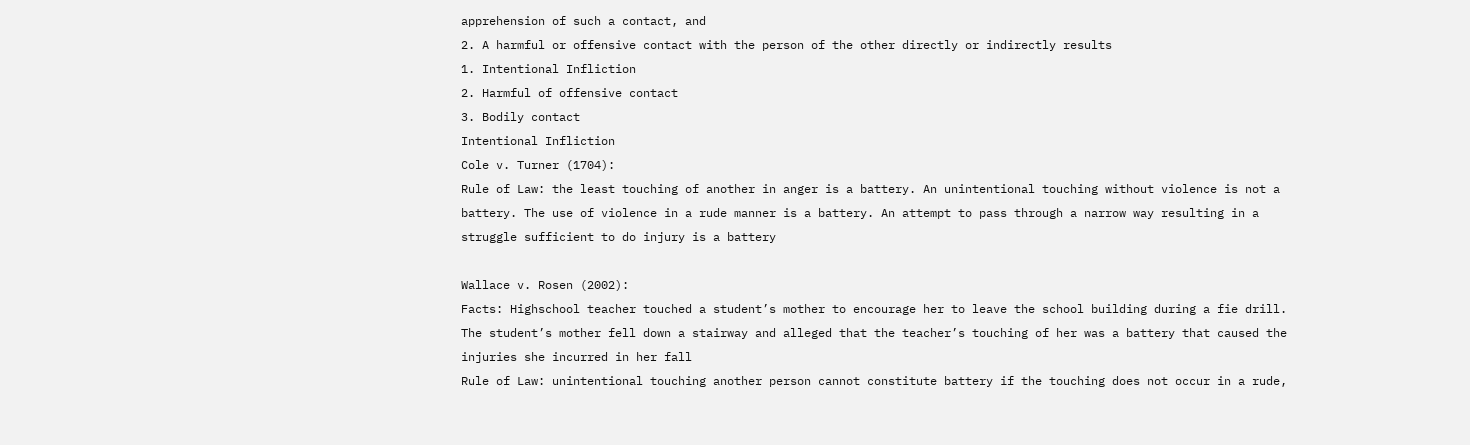apprehension of such a contact, and
2. A harmful or offensive contact with the person of the other directly or indirectly results
1. Intentional Infliction
2. Harmful of offensive contact
3. Bodily contact
Intentional Infliction
Cole v. Turner (1704):
Rule of Law: the least touching of another in anger is a battery. An unintentional touching without violence is not a battery. The use of violence in a rude manner is a battery. An attempt to pass through a narrow way resulting in a struggle sufficient to do injury is a battery

Wallace v. Rosen (2002):
Facts: Highschool teacher touched a student’s mother to encourage her to leave the school building during a fie drill. The student’s mother fell down a stairway and alleged that the teacher’s touching of her was a battery that caused the injuries she incurred in her fall
Rule of Law: unintentional touching another person cannot constitute battery if the touching does not occur in a rude,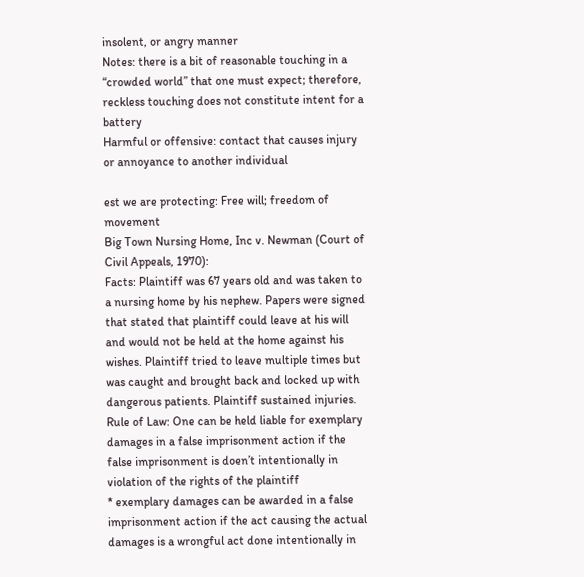insolent, or angry manner
Notes: there is a bit of reasonable touching in a “crowded world” that one must expect; therefore, reckless touching does not constitute intent for a battery
Harmful or offensive: contact that causes injury or annoyance to another individual

est we are protecting: Free will; freedom of movement
Big Town Nursing Home, Inc v. Newman (Court of Civil Appeals, 1970):
Facts: Plaintiff was 67 years old and was taken to a nursing home by his nephew. Papers were signed that stated that plaintiff could leave at his will and would not be held at the home against his wishes. Plaintiff tried to leave multiple times but was caught and brought back and locked up with dangerous patients. Plaintiff sustained injuries.
Rule of Law: One can be held liable for exemplary damages in a false imprisonment action if the false imprisonment is doen’t intentionally in violation of the rights of the plaintiff
* exemplary damages can be awarded in a false imprisonment action if the act causing the actual damages is a wrongful act done intentionally in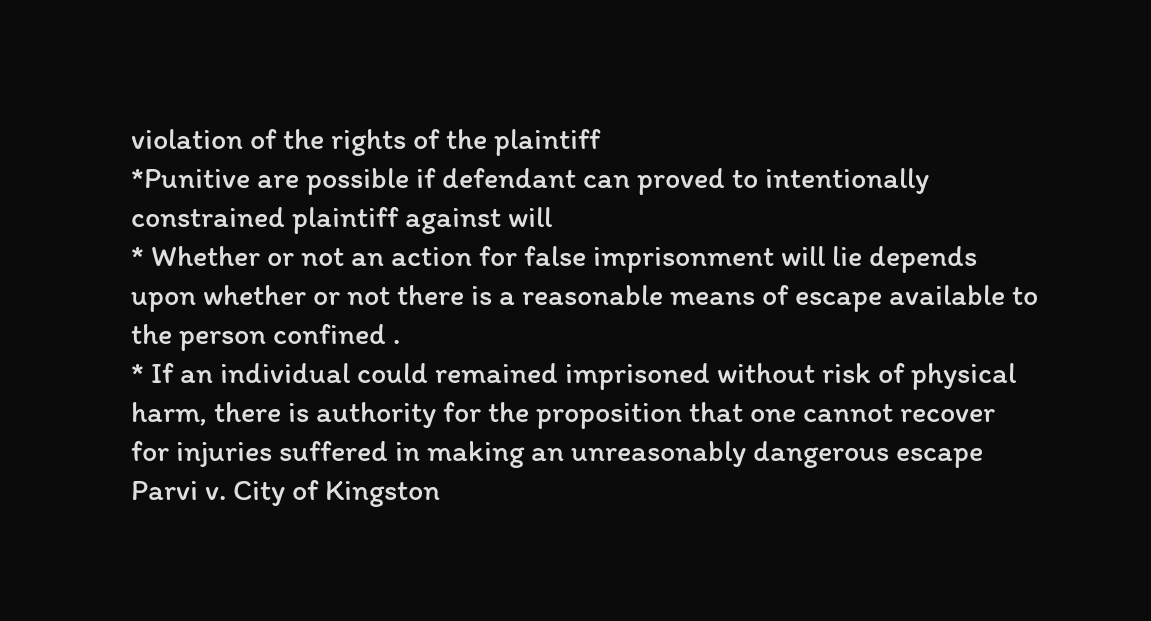violation of the rights of the plaintiff
*Punitive are possible if defendant can proved to intentionally constrained plaintiff against will
* Whether or not an action for false imprisonment will lie depends upon whether or not there is a reasonable means of escape available to the person confined .
* If an individual could remained imprisoned without risk of physical harm, there is authority for the proposition that one cannot recover for injuries suffered in making an unreasonably dangerous escape
Parvi v. City of Kingston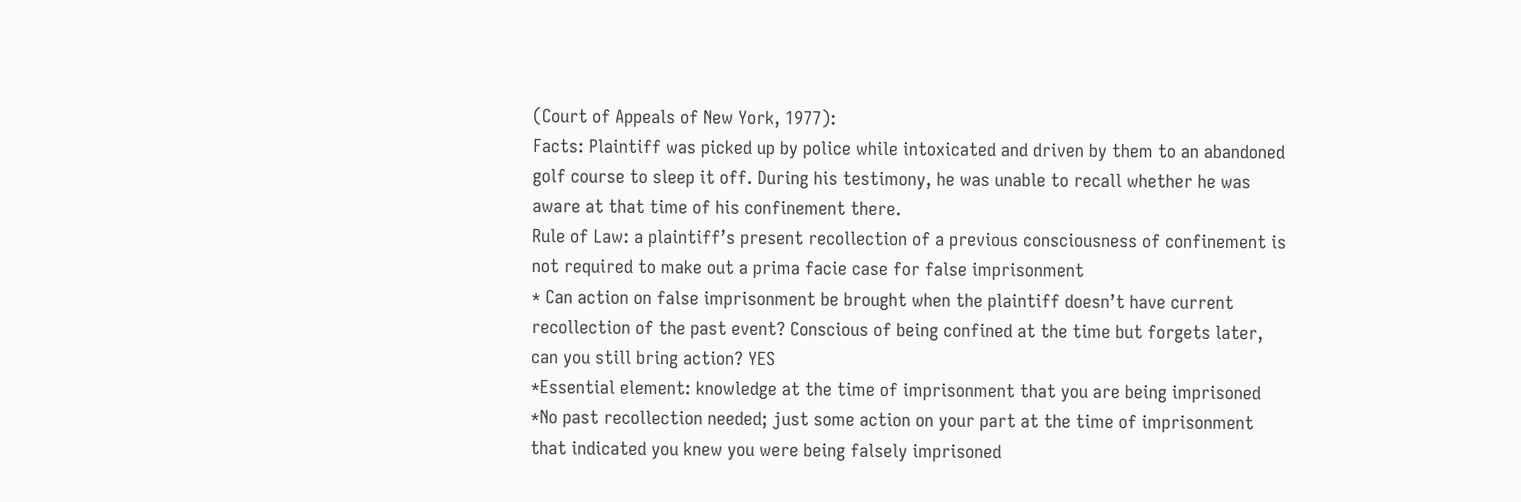(Court of Appeals of New York, 1977):
Facts: Plaintiff was picked up by police while intoxicated and driven by them to an abandoned golf course to sleep it off. During his testimony, he was unable to recall whether he was aware at that time of his confinement there.
Rule of Law: a plaintiff’s present recollection of a previous consciousness of confinement is not required to make out a prima facie case for false imprisonment
* Can action on false imprisonment be brought when the plaintiff doesn’t have current recollection of the past event? Conscious of being confined at the time but forgets later, can you still bring action? YES
*Essential element: knowledge at the time of imprisonment that you are being imprisoned
*No past recollection needed; just some action on your part at the time of imprisonment that indicated you knew you were being falsely imprisoned